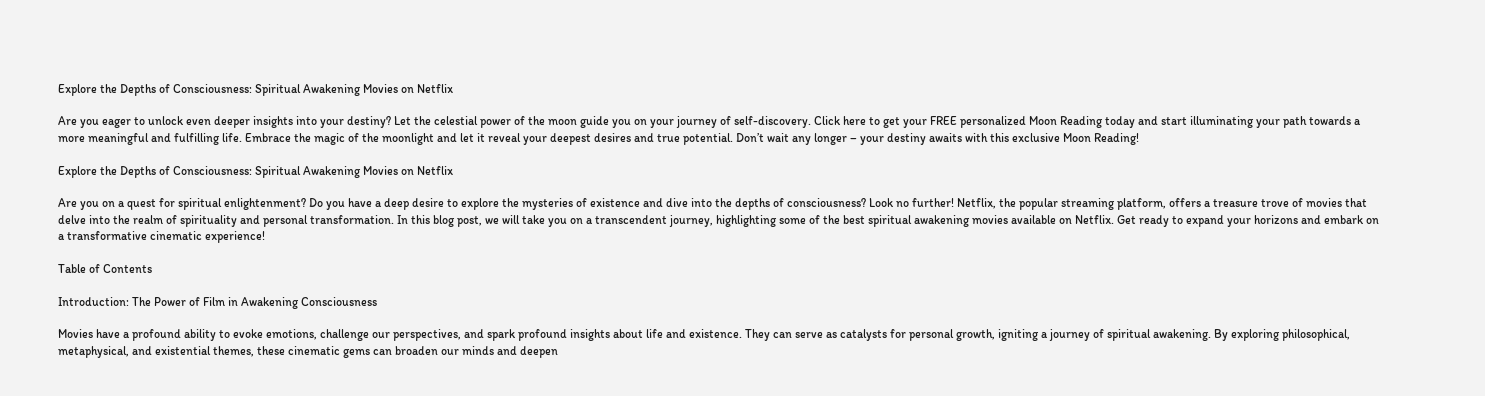Explore the Depths of Consciousness: Spiritual Awakening Movies on Netflix

Are you eager to unlock even deeper insights into your destiny? Let the celestial power of the moon guide you on your journey of self-discovery. Click here to get your FREE personalized Moon Reading today and start illuminating your path towards a more meaningful and fulfilling life. Embrace the magic of the moonlight and let it reveal your deepest desires and true potential. Don’t wait any longer – your destiny awaits with this exclusive Moon Reading!

Explore the Depths of Consciousness: Spiritual Awakening Movies on Netflix

Are you on a quest for spiritual enlightenment? Do you have a deep desire to explore the mysteries of existence and dive into the depths of consciousness? Look no further! Netflix, the popular streaming platform, offers a treasure trove of movies that delve into the realm of spirituality and personal transformation. In this blog post, we will take you on a transcendent journey, highlighting some of the best spiritual awakening movies available on Netflix. Get ready to expand your horizons and embark on a transformative cinematic experience!

Table of Contents

Introduction: The Power of Film in Awakening Consciousness

Movies have a profound ability to evoke emotions, challenge our perspectives, and spark profound insights about life and existence. They can serve as catalysts for personal growth, igniting a journey of spiritual awakening. By exploring philosophical, metaphysical, and existential themes, these cinematic gems can broaden our minds and deepen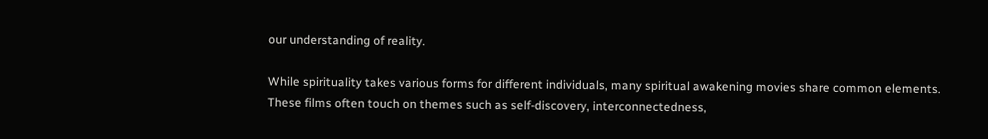our understanding of reality.

While spirituality takes various forms for different individuals, many spiritual awakening movies share common elements. These films often touch on themes such as self-discovery, interconnectedness,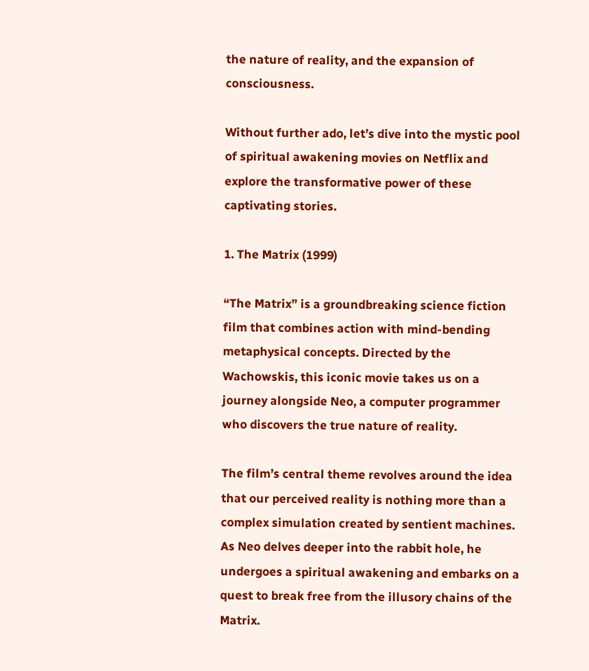the nature of reality, and the expansion of consciousness.

Without further ado, let’s dive into the mystic pool of spiritual awakening movies on Netflix and explore the transformative power of these captivating stories.

1. The Matrix (1999)

“The Matrix” is a groundbreaking science fiction film that combines action with mind-bending metaphysical concepts. Directed by the Wachowskis, this iconic movie takes us on a journey alongside Neo, a computer programmer who discovers the true nature of reality.

The film’s central theme revolves around the idea that our perceived reality is nothing more than a complex simulation created by sentient machines. As Neo delves deeper into the rabbit hole, he undergoes a spiritual awakening and embarks on a quest to break free from the illusory chains of the Matrix.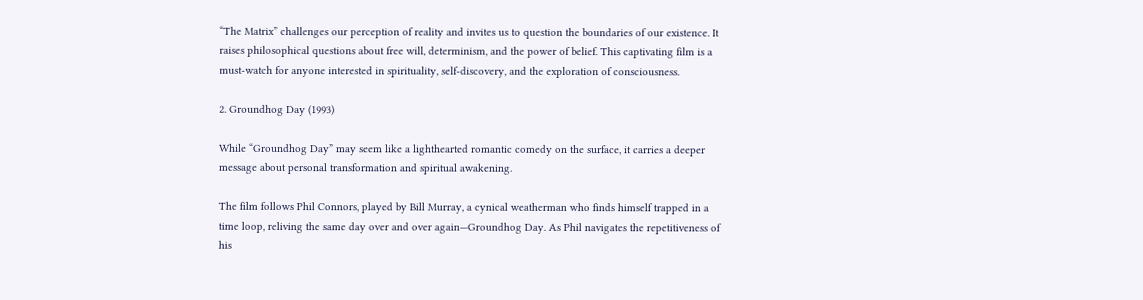“The Matrix” challenges our perception of reality and invites us to question the boundaries of our existence. It raises philosophical questions about free will, determinism, and the power of belief. This captivating film is a must-watch for anyone interested in spirituality, self-discovery, and the exploration of consciousness.

2. Groundhog Day (1993)

While “Groundhog Day” may seem like a lighthearted romantic comedy on the surface, it carries a deeper message about personal transformation and spiritual awakening.

The film follows Phil Connors, played by Bill Murray, a cynical weatherman who finds himself trapped in a time loop, reliving the same day over and over again—Groundhog Day. As Phil navigates the repetitiveness of his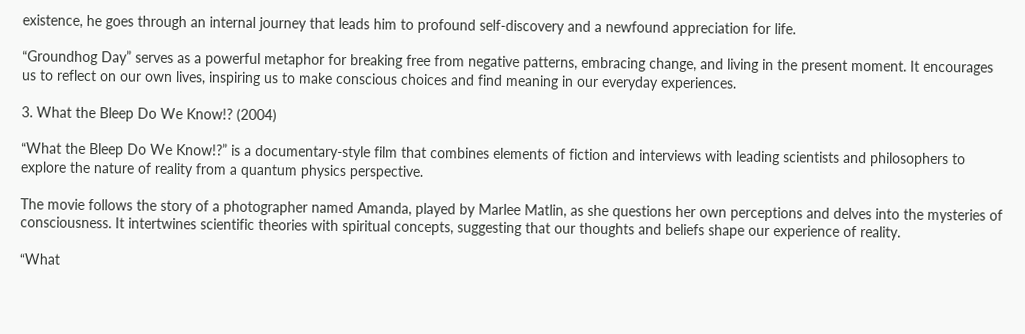existence, he goes through an internal journey that leads him to profound self-discovery and a newfound appreciation for life.

“Groundhog Day” serves as a powerful metaphor for breaking free from negative patterns, embracing change, and living in the present moment. It encourages us to reflect on our own lives, inspiring us to make conscious choices and find meaning in our everyday experiences.

3. What the Bleep Do We Know!? (2004)

“What the Bleep Do We Know!?” is a documentary-style film that combines elements of fiction and interviews with leading scientists and philosophers to explore the nature of reality from a quantum physics perspective.

The movie follows the story of a photographer named Amanda, played by Marlee Matlin, as she questions her own perceptions and delves into the mysteries of consciousness. It intertwines scientific theories with spiritual concepts, suggesting that our thoughts and beliefs shape our experience of reality.

“What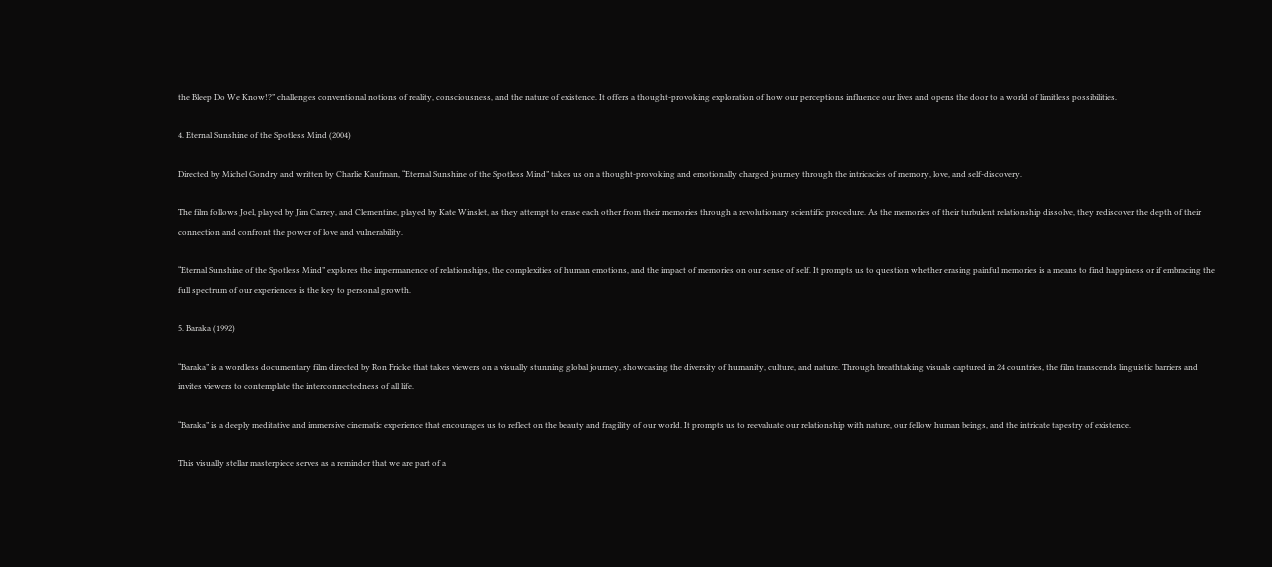the Bleep Do We Know!?” challenges conventional notions of reality, consciousness, and the nature of existence. It offers a thought-provoking exploration of how our perceptions influence our lives and opens the door to a world of limitless possibilities.

4. Eternal Sunshine of the Spotless Mind (2004)

Directed by Michel Gondry and written by Charlie Kaufman, “Eternal Sunshine of the Spotless Mind” takes us on a thought-provoking and emotionally charged journey through the intricacies of memory, love, and self-discovery.

The film follows Joel, played by Jim Carrey, and Clementine, played by Kate Winslet, as they attempt to erase each other from their memories through a revolutionary scientific procedure. As the memories of their turbulent relationship dissolve, they rediscover the depth of their connection and confront the power of love and vulnerability.

“Eternal Sunshine of the Spotless Mind” explores the impermanence of relationships, the complexities of human emotions, and the impact of memories on our sense of self. It prompts us to question whether erasing painful memories is a means to find happiness or if embracing the full spectrum of our experiences is the key to personal growth.

5. Baraka (1992)

“Baraka” is a wordless documentary film directed by Ron Fricke that takes viewers on a visually stunning global journey, showcasing the diversity of humanity, culture, and nature. Through breathtaking visuals captured in 24 countries, the film transcends linguistic barriers and invites viewers to contemplate the interconnectedness of all life.

“Baraka” is a deeply meditative and immersive cinematic experience that encourages us to reflect on the beauty and fragility of our world. It prompts us to reevaluate our relationship with nature, our fellow human beings, and the intricate tapestry of existence.

This visually stellar masterpiece serves as a reminder that we are part of a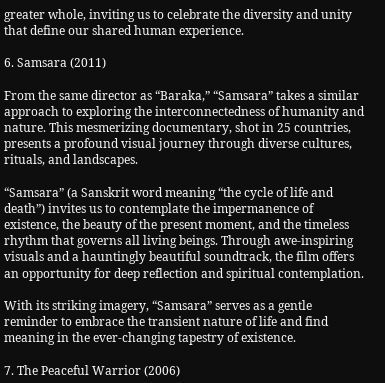greater whole, inviting us to celebrate the diversity and unity that define our shared human experience.

6. Samsara (2011)

From the same director as “Baraka,” “Samsara” takes a similar approach to exploring the interconnectedness of humanity and nature. This mesmerizing documentary, shot in 25 countries, presents a profound visual journey through diverse cultures, rituals, and landscapes.

“Samsara” (a Sanskrit word meaning “the cycle of life and death”) invites us to contemplate the impermanence of existence, the beauty of the present moment, and the timeless rhythm that governs all living beings. Through awe-inspiring visuals and a hauntingly beautiful soundtrack, the film offers an opportunity for deep reflection and spiritual contemplation.

With its striking imagery, “Samsara” serves as a gentle reminder to embrace the transient nature of life and find meaning in the ever-changing tapestry of existence.

7. The Peaceful Warrior (2006)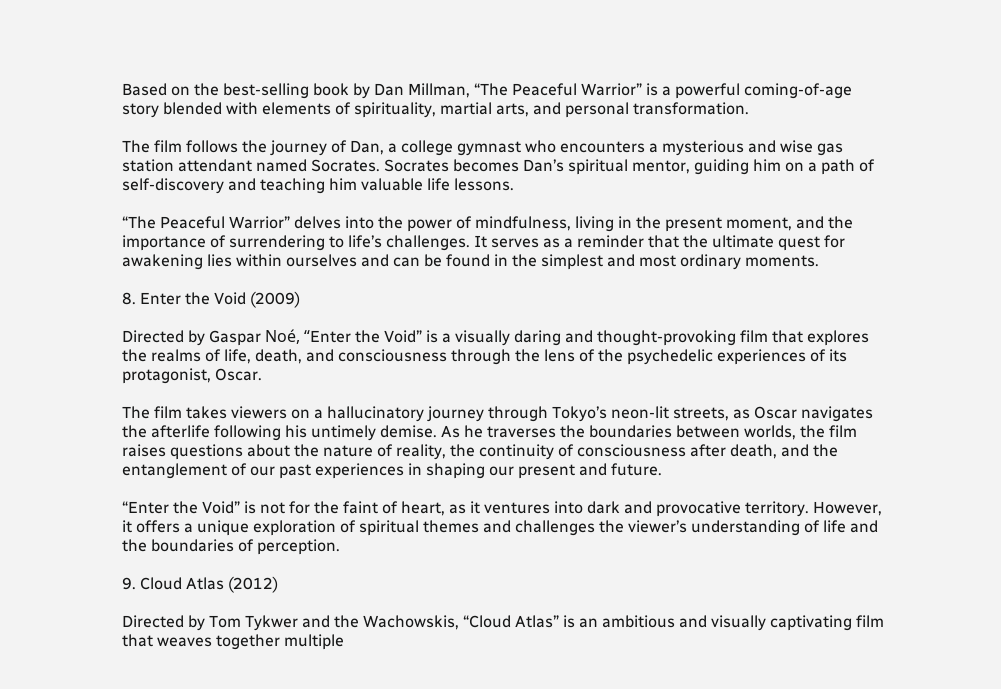Based on the best-selling book by Dan Millman, “The Peaceful Warrior” is a powerful coming-of-age story blended with elements of spirituality, martial arts, and personal transformation.

The film follows the journey of Dan, a college gymnast who encounters a mysterious and wise gas station attendant named Socrates. Socrates becomes Dan’s spiritual mentor, guiding him on a path of self-discovery and teaching him valuable life lessons.

“The Peaceful Warrior” delves into the power of mindfulness, living in the present moment, and the importance of surrendering to life’s challenges. It serves as a reminder that the ultimate quest for awakening lies within ourselves and can be found in the simplest and most ordinary moments.

8. Enter the Void (2009)

Directed by Gaspar Noé, “Enter the Void” is a visually daring and thought-provoking film that explores the realms of life, death, and consciousness through the lens of the psychedelic experiences of its protagonist, Oscar.

The film takes viewers on a hallucinatory journey through Tokyo’s neon-lit streets, as Oscar navigates the afterlife following his untimely demise. As he traverses the boundaries between worlds, the film raises questions about the nature of reality, the continuity of consciousness after death, and the entanglement of our past experiences in shaping our present and future.

“Enter the Void” is not for the faint of heart, as it ventures into dark and provocative territory. However, it offers a unique exploration of spiritual themes and challenges the viewer’s understanding of life and the boundaries of perception.

9. Cloud Atlas (2012)

Directed by Tom Tykwer and the Wachowskis, “Cloud Atlas” is an ambitious and visually captivating film that weaves together multiple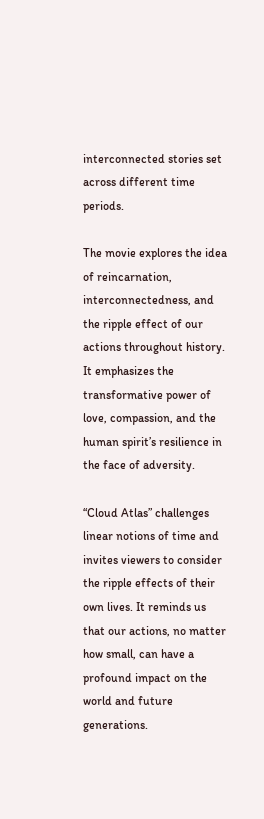interconnected stories set across different time periods.

The movie explores the idea of reincarnation, interconnectedness, and the ripple effect of our actions throughout history. It emphasizes the transformative power of love, compassion, and the human spirit’s resilience in the face of adversity.

“Cloud Atlas” challenges linear notions of time and invites viewers to consider the ripple effects of their own lives. It reminds us that our actions, no matter how small, can have a profound impact on the world and future generations.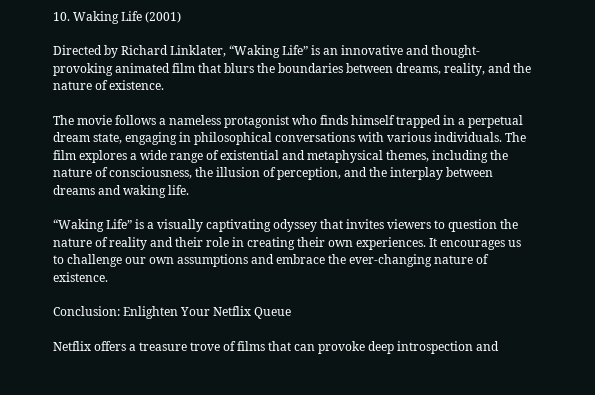10. Waking Life (2001)

Directed by Richard Linklater, “Waking Life” is an innovative and thought-provoking animated film that blurs the boundaries between dreams, reality, and the nature of existence.

The movie follows a nameless protagonist who finds himself trapped in a perpetual dream state, engaging in philosophical conversations with various individuals. The film explores a wide range of existential and metaphysical themes, including the nature of consciousness, the illusion of perception, and the interplay between dreams and waking life.

“Waking Life” is a visually captivating odyssey that invites viewers to question the nature of reality and their role in creating their own experiences. It encourages us to challenge our own assumptions and embrace the ever-changing nature of existence.

Conclusion: Enlighten Your Netflix Queue

Netflix offers a treasure trove of films that can provoke deep introspection and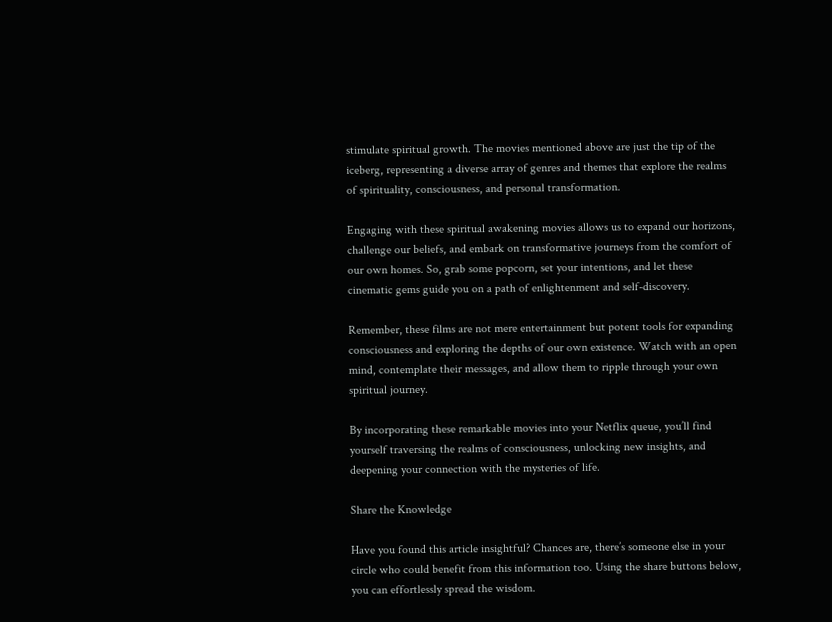stimulate spiritual growth. The movies mentioned above are just the tip of the iceberg, representing a diverse array of genres and themes that explore the realms of spirituality, consciousness, and personal transformation.

Engaging with these spiritual awakening movies allows us to expand our horizons, challenge our beliefs, and embark on transformative journeys from the comfort of our own homes. So, grab some popcorn, set your intentions, and let these cinematic gems guide you on a path of enlightenment and self-discovery.

Remember, these films are not mere entertainment but potent tools for expanding consciousness and exploring the depths of our own existence. Watch with an open mind, contemplate their messages, and allow them to ripple through your own spiritual journey.

By incorporating these remarkable movies into your Netflix queue, you’ll find yourself traversing the realms of consciousness, unlocking new insights, and deepening your connection with the mysteries of life.

Share the Knowledge

Have you found this article insightful? Chances are, there’s someone else in your circle who could benefit from this information too. Using the share buttons below, you can effortlessly spread the wisdom.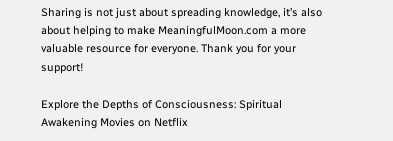Sharing is not just about spreading knowledge, it’s also about helping to make MeaningfulMoon.com a more valuable resource for everyone. Thank you for your support!

Explore the Depths of Consciousness: Spiritual Awakening Movies on Netflix